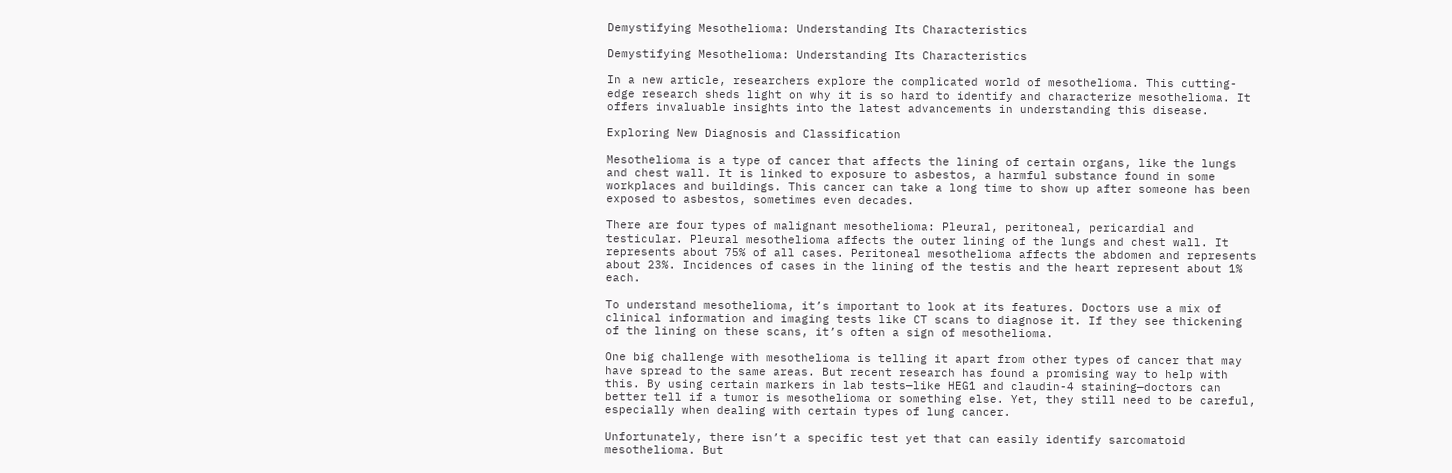Demystifying Mesothelioma: Understanding Its Characteristics

Demystifying Mesothelioma: Understanding Its Characteristics

In a new article, researchers explore the complicated world of mesothelioma. This cutting-edge research sheds light on why it is so hard to identify and characterize mesothelioma. It offers invaluable insights into the latest advancements in understanding this disease.

Exploring New Diagnosis and Classification

Mesothelioma is a type of cancer that affects the lining of certain organs, like the lungs and chest wall. It is linked to exposure to asbestos, a harmful substance found in some workplaces and buildings. This cancer can take a long time to show up after someone has been exposed to asbestos, sometimes even decades.

There are four types of malignant mesothelioma: Pleural, peritoneal, pericardial and testicular. Pleural mesothelioma affects the outer lining of the lungs and chest wall. It represents about 75% of all cases. Peritoneal mesothelioma affects the abdomen and represents about 23%. Incidences of cases in the lining of the testis and the heart represent about 1% each.

To understand mesothelioma, it’s important to look at its features. Doctors use a mix of clinical information and imaging tests like CT scans to diagnose it. If they see thickening of the lining on these scans, it’s often a sign of mesothelioma.

One big challenge with mesothelioma is telling it apart from other types of cancer that may have spread to the same areas. But recent research has found a promising way to help with this. By using certain markers in lab tests—like HEG1 and claudin-4 staining—doctors can better tell if a tumor is mesothelioma or something else. Yet, they still need to be careful, especially when dealing with certain types of lung cancer.

Unfortunately, there isn’t a specific test yet that can easily identify sarcomatoid mesothelioma. But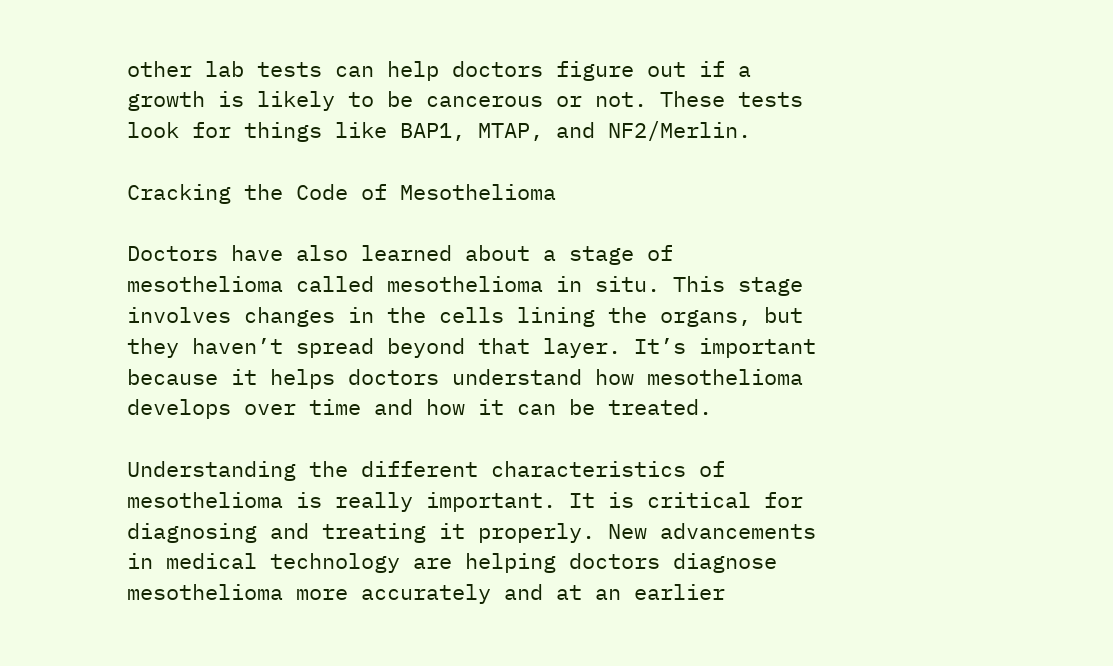other lab tests can help doctors figure out if a growth is likely to be cancerous or not. These tests look for things like BAP1, MTAP, and NF2/Merlin.

Cracking the Code of Mesothelioma

Doctors have also learned about a stage of mesothelioma called mesothelioma in situ. This stage involves changes in the cells lining the organs, but they haven’t spread beyond that layer. It’s important because it helps doctors understand how mesothelioma develops over time and how it can be treated.

Understanding the different characteristics of mesothelioma is really important. It is critical for diagnosing and treating it properly. New advancements in medical technology are helping doctors diagnose mesothelioma more accurately and at an earlier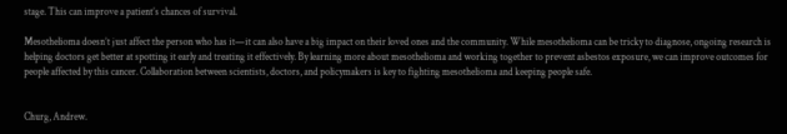stage. This can improve a patient’s chances of survival.

Mesothelioma doesn’t just affect the person who has it—it can also have a big impact on their loved ones and the community. While mesothelioma can be tricky to diagnose, ongoing research is helping doctors get better at spotting it early and treating it effectively. By learning more about mesothelioma and working together to prevent asbestos exposure, we can improve outcomes for people affected by this cancer. Collaboration between scientists, doctors, and policymakers is key to fighting mesothelioma and keeping people safe.


Churg, Andrew.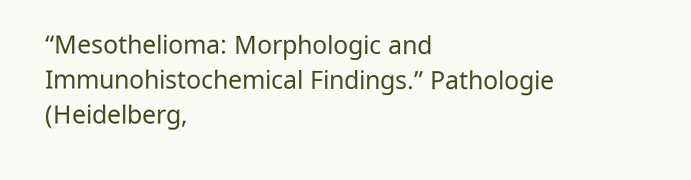“Mesothelioma: Morphologic and Immunohistochemical Findings.” Pathologie (Heidelberg,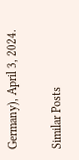Germany), April 3, 2024.

Similar Posts